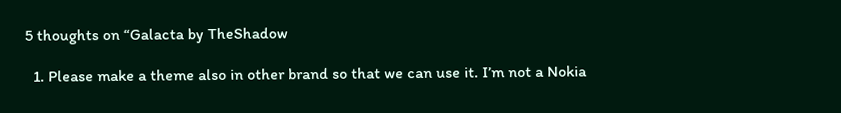5 thoughts on “Galacta by TheShadow

  1. Please make a theme also in other brand so that we can use it. I’m not a Nokia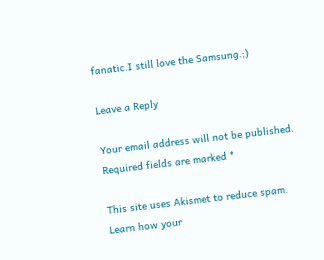fanatic.I still love the Samsung.;)

Leave a Reply

Your email address will not be published. Required fields are marked *

This site uses Akismet to reduce spam. Learn how your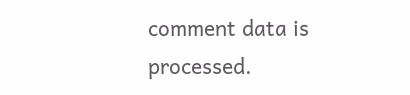comment data is processed.